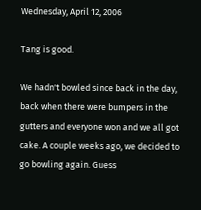Wednesday, April 12, 2006

Tang is good.

We hadn't bowled since back in the day, back when there were bumpers in the gutters and everyone won and we all got cake. A couple weeks ago, we decided to go bowling again. Guess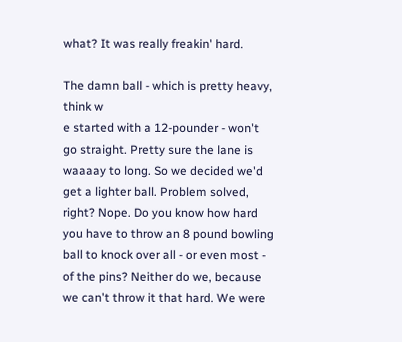what? It was really freakin' hard.

The damn ball - which is pretty heavy, think w
e started with a 12-pounder - won't go straight. Pretty sure the lane is waaaay to long. So we decided we'd get a lighter ball. Problem solved, right? Nope. Do you know how hard you have to throw an 8 pound bowling ball to knock over all - or even most - of the pins? Neither do we, because we can't throw it that hard. We were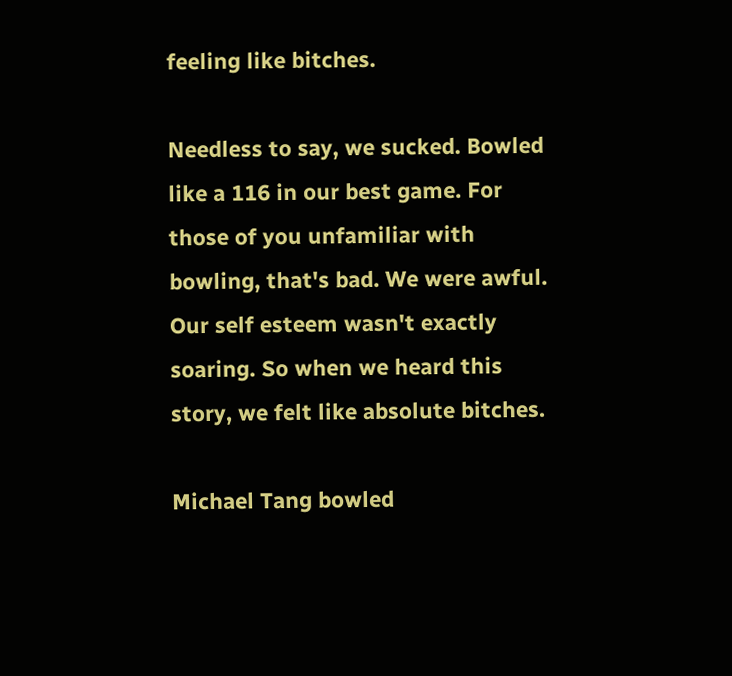feeling like bitches.

Needless to say, we sucked. Bowled like a 116 in our best game. For those of you unfamiliar with bowling, that's bad. We were awful. Our self esteem wasn't exactly soaring. So when we heard this story, we felt like absolute bitches.

Michael Tang bowled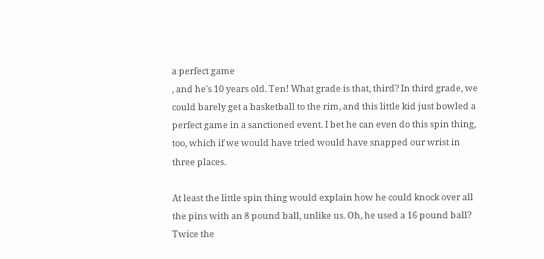a perfect game
, and he's 10 years old. Ten! What grade is that, third? In third grade, we could barely get a basketball to the rim, and this little kid just bowled a perfect game in a sanctioned event. I bet he can even do this spin thing, too, which if we would have tried would have snapped our wrist in three places.

At least the little spin thing would explain how he could knock over all the pins with an 8 pound ball, unlike us. Oh, he used a 16 pound ball? Twice the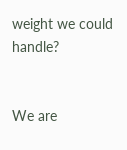weight we could handle?


We are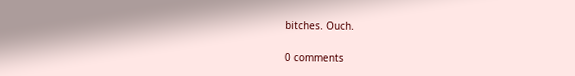bitches. Ouch.

0 comments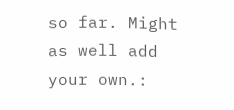so far. Might as well add your own.: